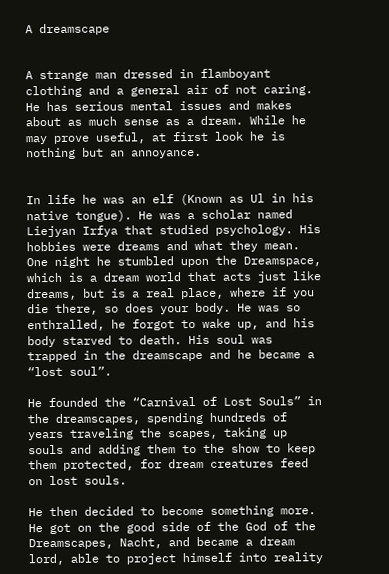A dreamscape


A strange man dressed in flamboyant clothing and a general air of not caring. He has serious mental issues and makes about as much sense as a dream. While he may prove useful, at first look he is nothing but an annoyance.


In life he was an elf (Known as Ul in his native tongue). He was a scholar named Liejyan Irfya that studied psychology. His hobbies were dreams and what they mean. One night he stumbled upon the Dreamspace, which is a dream world that acts just like dreams, but is a real place, where if you die there, so does your body. He was so enthralled, he forgot to wake up, and his body starved to death. His soul was trapped in the dreamscape and he became a “lost soul”.

He founded the “Carnival of Lost Souls” in the dreamscapes, spending hundreds of years traveling the scapes, taking up souls and adding them to the show to keep them protected, for dream creatures feed on lost souls.

He then decided to become something more. He got on the good side of the God of the Dreamscapes, Nacht, and became a dream lord, able to project himself into reality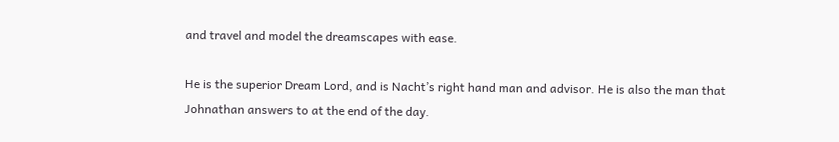and travel and model the dreamscapes with ease.

He is the superior Dream Lord, and is Nacht’s right hand man and advisor. He is also the man that Johnathan answers to at the end of the day.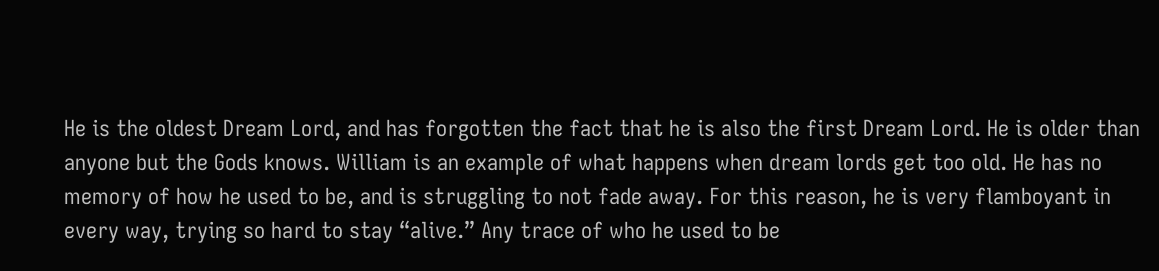He is the oldest Dream Lord, and has forgotten the fact that he is also the first Dream Lord. He is older than anyone but the Gods knows. William is an example of what happens when dream lords get too old. He has no memory of how he used to be, and is struggling to not fade away. For this reason, he is very flamboyant in every way, trying so hard to stay “alive.” Any trace of who he used to be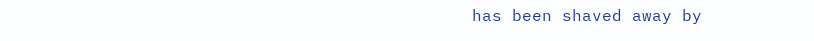has been shaved away by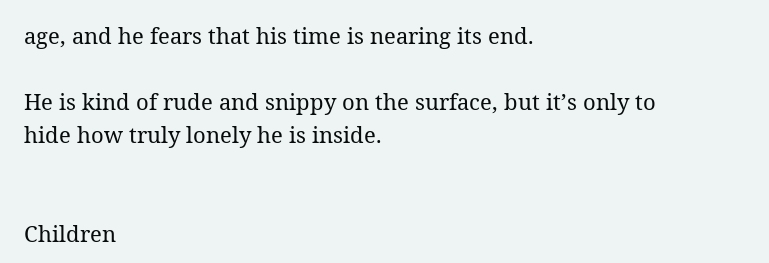age, and he fears that his time is nearing its end.

He is kind of rude and snippy on the surface, but it’s only to hide how truly lonely he is inside.


Children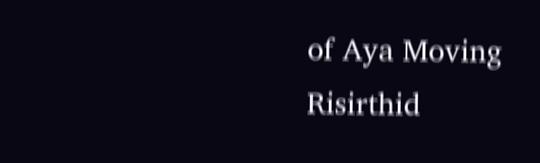of Aya Moving Risirthid